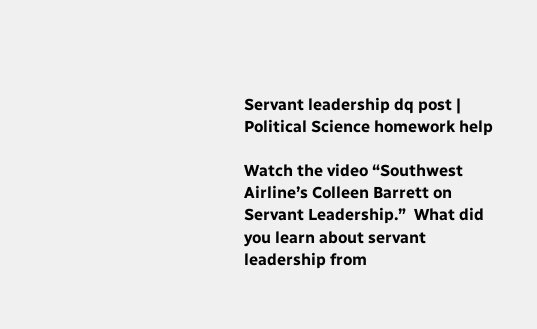Servant leadership dq post | Political Science homework help

Watch the video “Southwest Airline’s Colleen Barrett on Servant Leadership.”  What did you learn about servant leadership from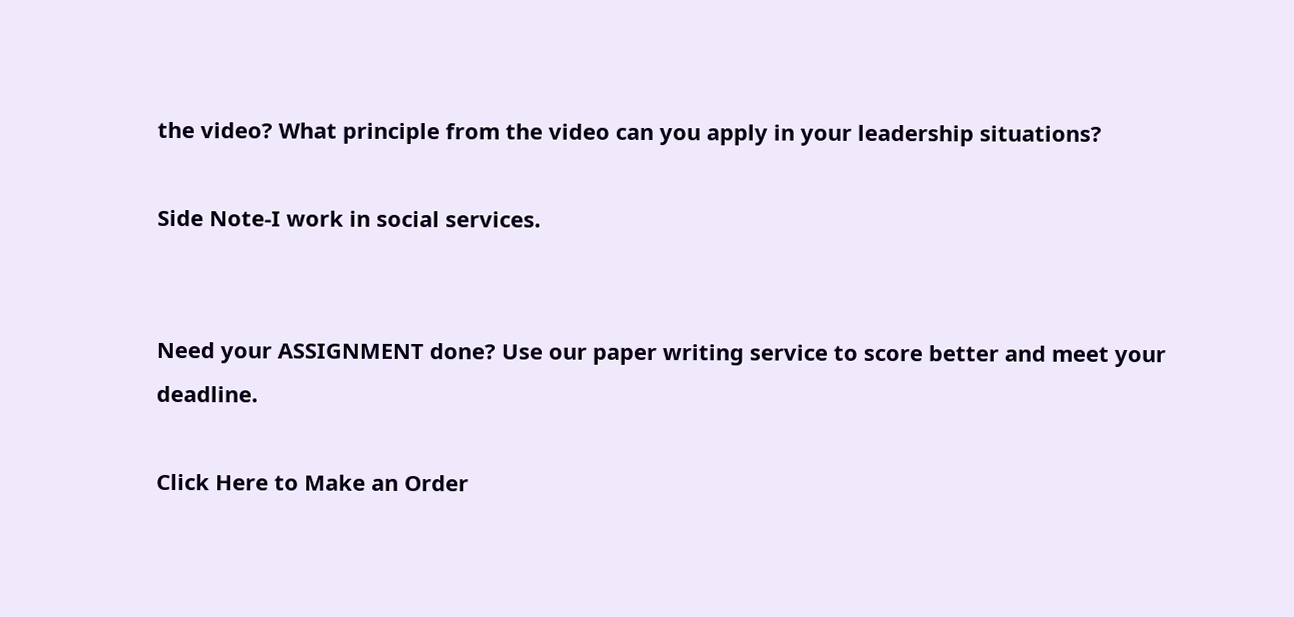the video? What principle from the video can you apply in your leadership situations?

Side Note-I work in social services.


Need your ASSIGNMENT done? Use our paper writing service to score better and meet your deadline.

Click Here to Make an Order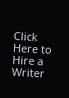Click Here to Hire a Writer